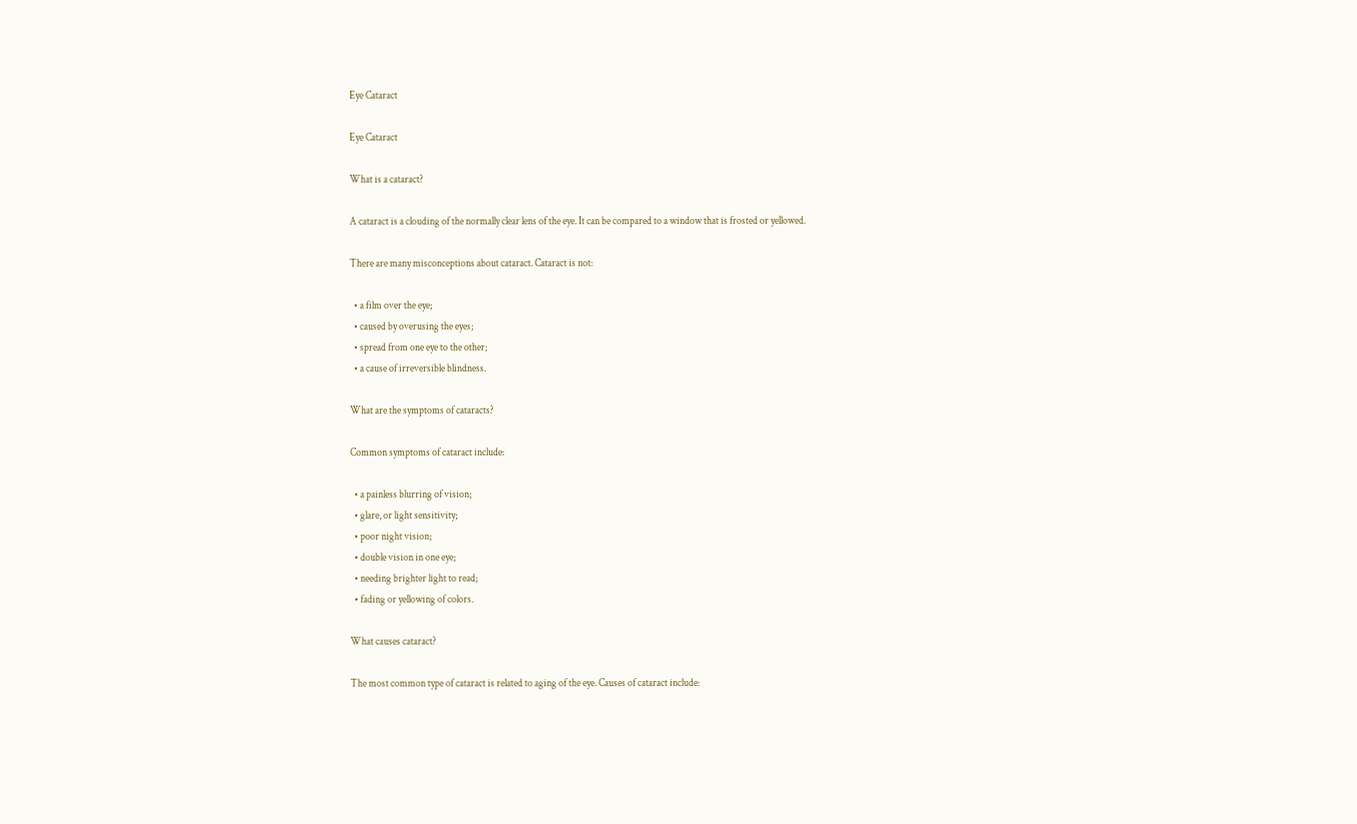Eye Cataract

Eye Cataract

What is a cataract?

A cataract is a clouding of the normally clear lens of the eye. It can be compared to a window that is frosted or yellowed.

There are many misconceptions about cataract. Cataract is not:

  • a film over the eye;
  • caused by overusing the eyes;
  • spread from one eye to the other;
  • a cause of irreversible blindness.

What are the symptoms of cataracts?

Common symptoms of cataract include:

  • a painless blurring of vision;
  • glare, or light sensitivity;
  • poor night vision;
  • double vision in one eye;
  • needing brighter light to read;
  • fading or yellowing of colors.

What causes cataract?

The most common type of cataract is related to aging of the eye. Causes of cataract include: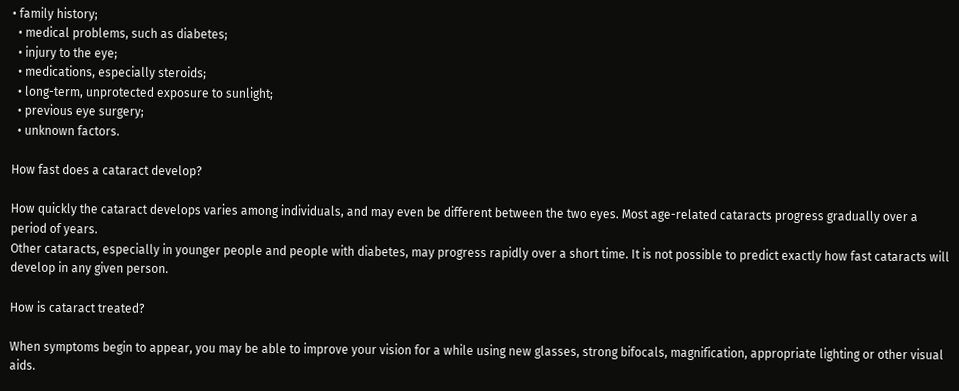• family history;
  • medical problems, such as diabetes;
  • injury to the eye;
  • medications, especially steroids;
  • long-term, unprotected exposure to sunlight;
  • previous eye surgery;
  • unknown factors.

How fast does a cataract develop?

How quickly the cataract develops varies among individuals, and may even be different between the two eyes. Most age-related cataracts progress gradually over a period of years.
Other cataracts, especially in younger people and people with diabetes, may progress rapidly over a short time. It is not possible to predict exactly how fast cataracts will develop in any given person.

How is cataract treated?

When symptoms begin to appear, you may be able to improve your vision for a while using new glasses, strong bifocals, magnification, appropriate lighting or other visual aids.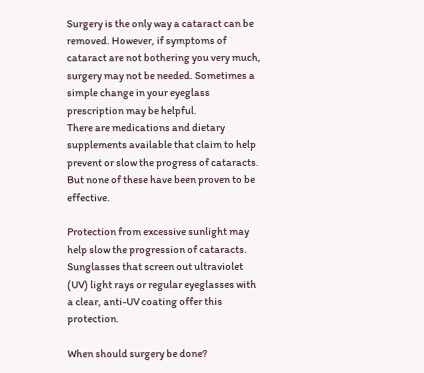Surgery is the only way a cataract can be removed. However, if symptoms of cataract are not bothering you very much, surgery may not be needed. Sometimes a simple change in your eyeglass prescription may be helpful.
There are medications and dietary supplements available that claim to help prevent or slow the progress of cataracts. But none of these have been proven to be effective.

Protection from excessive sunlight may help slow the progression of cataracts. Sunglasses that screen out ultraviolet (UV) light rays or regular eyeglasses with a clear, anti-UV coating offer this protection.

When should surgery be done?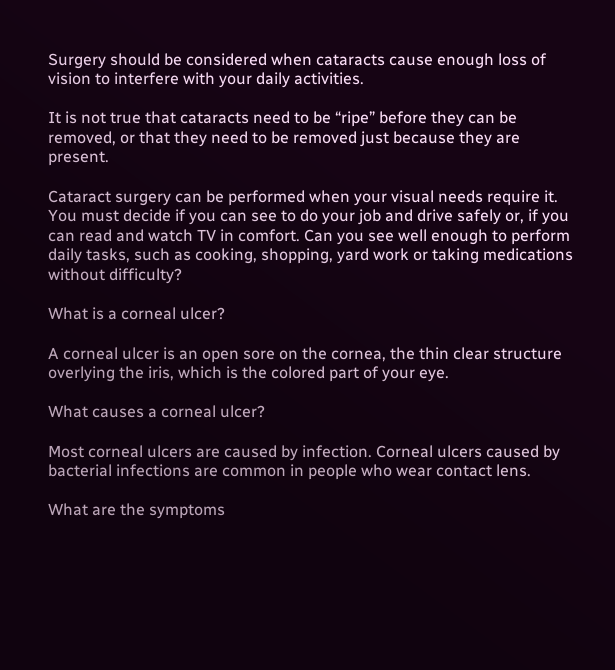Surgery should be considered when cataracts cause enough loss of vision to interfere with your daily activities.

It is not true that cataracts need to be “ripe” before they can be removed, or that they need to be removed just because they are present.

Cataract surgery can be performed when your visual needs require it. You must decide if you can see to do your job and drive safely or, if you can read and watch TV in comfort. Can you see well enough to perform daily tasks, such as cooking, shopping, yard work or taking medications without difficulty?

What is a corneal ulcer?

A corneal ulcer is an open sore on the cornea, the thin clear structure overlying the iris, which is the colored part of your eye.

What causes a corneal ulcer?

Most corneal ulcers are caused by infection. Corneal ulcers caused by bacterial infections are common in people who wear contact lens.

What are the symptoms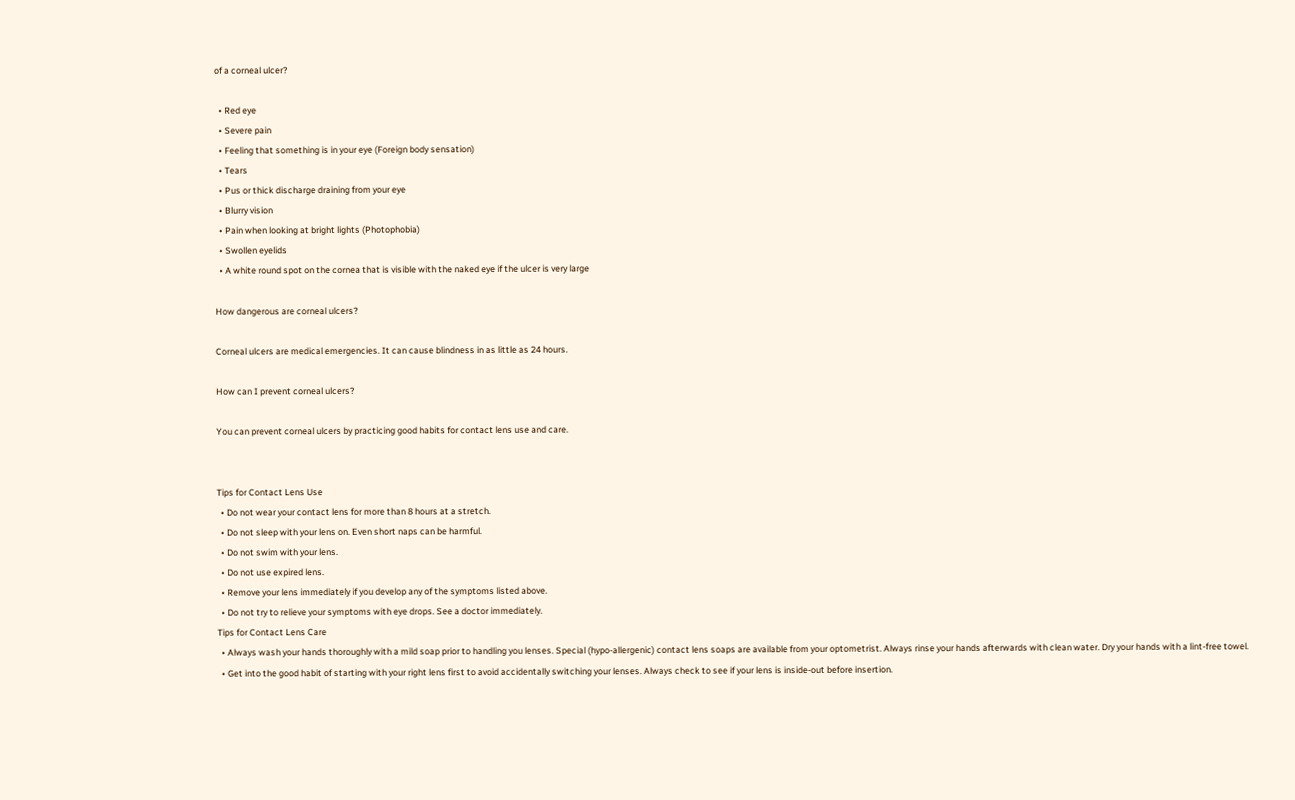of a corneal ulcer?

  • Red eye
  • Severe pain
  • Feeling that something is in your eye (Foreign body sensation)
  • Tears
  • Pus or thick discharge draining from your eye
  • Blurry vision
  • Pain when looking at bright lights (Photophobia)
  • Swollen eyelids
  • A white round spot on the cornea that is visible with the naked eye if the ulcer is very large

How dangerous are corneal ulcers?

Corneal ulcers are medical emergencies. It can cause blindness in as little as 24 hours.

How can I prevent corneal ulcers?

You can prevent corneal ulcers by practicing good habits for contact lens use and care.


Tips for Contact Lens Use
  • Do not wear your contact lens for more than 8 hours at a stretch.
  • Do not sleep with your lens on. Even short naps can be harmful.
  • Do not swim with your lens.
  • Do not use expired lens.
  • Remove your lens immediately if you develop any of the symptoms listed above.
  • Do not try to relieve your symptoms with eye drops. See a doctor immediately.
Tips for Contact Lens Care
  • Always wash your hands thoroughly with a mild soap prior to handling you lenses. Special (hypo-allergenic) contact lens soaps are available from your optometrist. Always rinse your hands afterwards with clean water. Dry your hands with a lint-free towel.
  • Get into the good habit of starting with your right lens first to avoid accidentally switching your lenses. Always check to see if your lens is inside-out before insertion.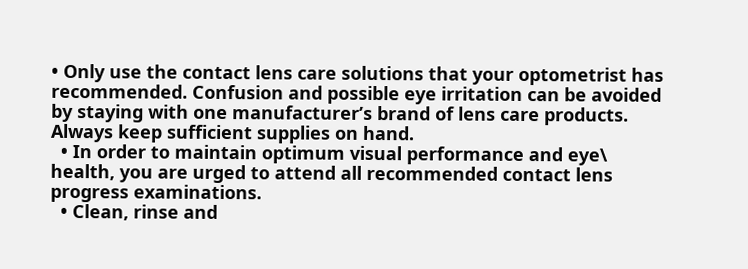• Only use the contact lens care solutions that your optometrist has recommended. Confusion and possible eye irritation can be avoided by staying with one manufacturer’s brand of lens care products. Always keep sufficient supplies on hand.
  • In order to maintain optimum visual performance and eye\ health, you are urged to attend all recommended contact lens progress examinations.
  • Clean, rinse and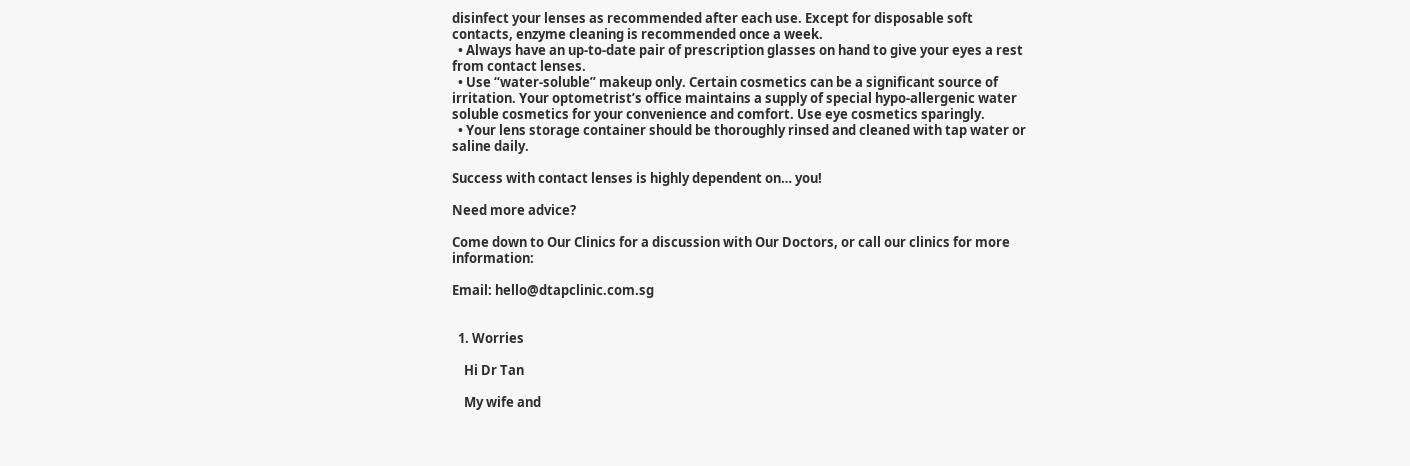disinfect your lenses as recommended after each use. Except for disposable soft contacts, enzyme cleaning is recommended once a week.
  • Always have an up-to-date pair of prescription glasses on hand to give your eyes a rest from contact lenses.
  • Use “water-soluble” makeup only. Certain cosmetics can be a significant source of irritation. Your optometrist’s office maintains a supply of special hypo-allergenic water soluble cosmetics for your convenience and comfort. Use eye cosmetics sparingly.
  • Your lens storage container should be thoroughly rinsed and cleaned with tap water or saline daily.

Success with contact lenses is highly dependent on… you!

Need more advice?

Come down to Our Clinics for a discussion with Our Doctors, or call our clinics for more information:

Email: hello@dtapclinic.com.sg


  1. Worries

    Hi Dr Tan

    My wife and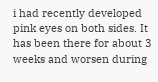i had recently developed pink eyes on both sides. It has been there for about 3 weeks and worsen during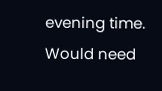evening time. Would need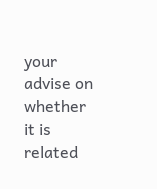your advise on whether it is related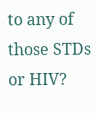to any of those STDs or HIV?